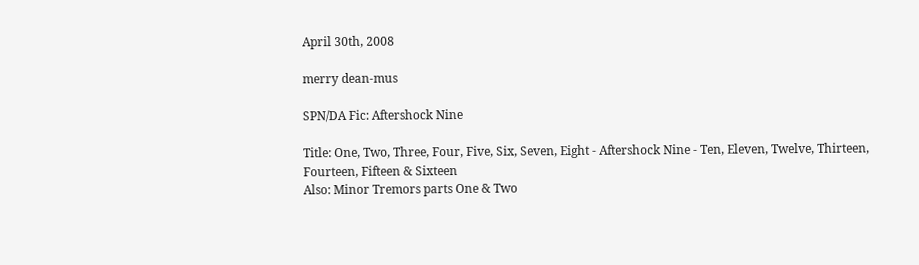April 30th, 2008

merry dean-mus

SPN/DA Fic: Aftershock Nine

Title: One, Two, Three, Four, Five, Six, Seven, Eight - Aftershock Nine - Ten, Eleven, Twelve, Thirteen, Fourteen, Fifteen & Sixteen
Also: Minor Tremors parts One & Two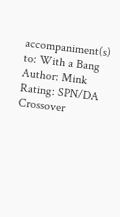accompaniment(s) to: With a Bang
Author: Mink
Rating: SPN/DA Crossover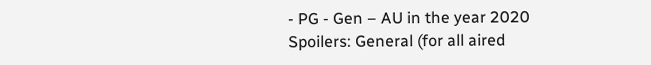- PG - Gen – AU in the year 2020
Spoilers: General (for all aired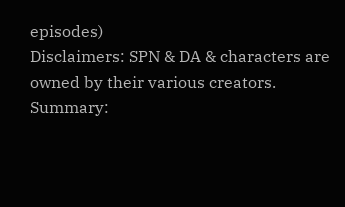episodes)
Disclaimers: SPN & DA & characters are owned by their various creators.
Summary: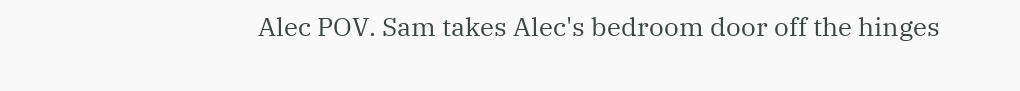Alec POV. Sam takes Alec's bedroom door off the hinges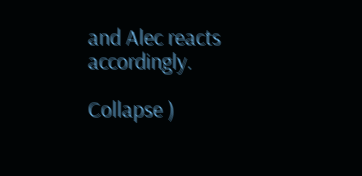and Alec reacts accordingly.

Collapse )